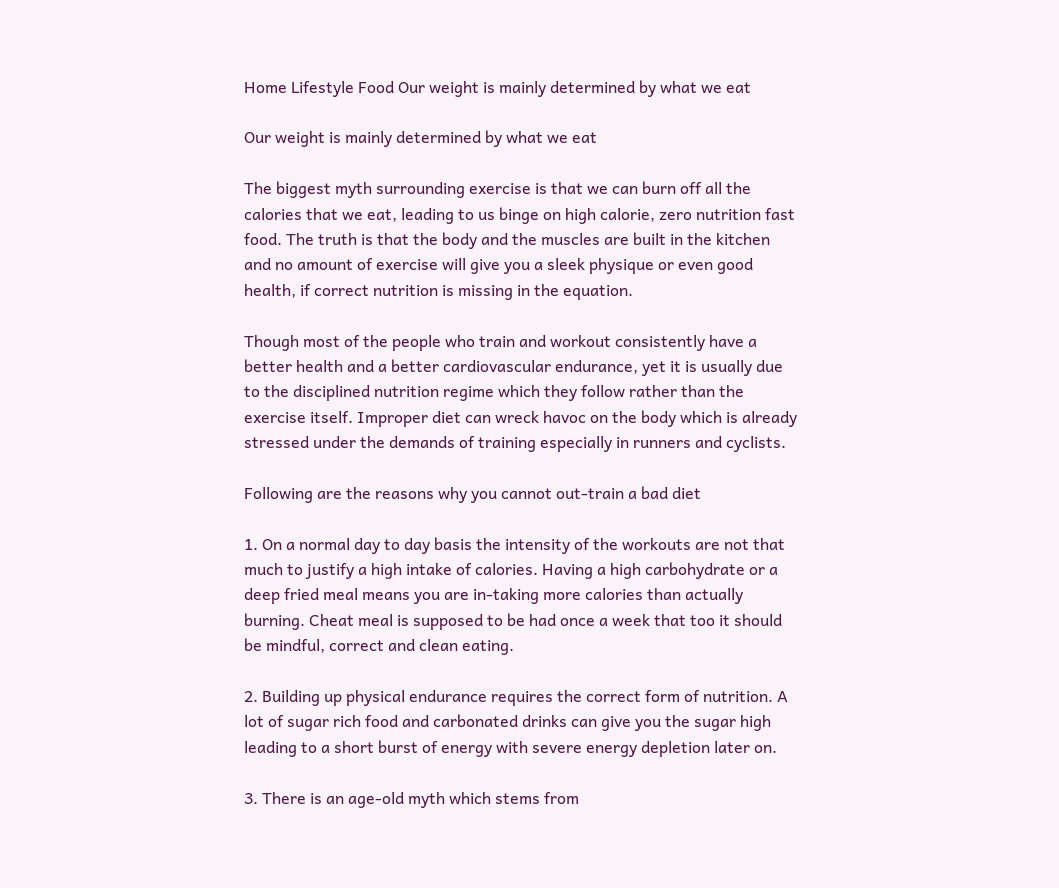Home Lifestyle Food Our weight is mainly determined by what we eat

Our weight is mainly determined by what we eat

The biggest myth surrounding exercise is that we can burn off all the calories that we eat, leading to us binge on high calorie, zero nutrition fast food. The truth is that the body and the muscles are built in the kitchen and no amount of exercise will give you a sleek physique or even good health, if correct nutrition is missing in the equation.

Though most of the people who train and workout consistently have a better health and a better cardiovascular endurance, yet it is usually due to the disciplined nutrition regime which they follow rather than the exercise itself. Improper diet can wreck havoc on the body which is already stressed under the demands of training especially in runners and cyclists.

Following are the reasons why you cannot out-train a bad diet

1. On a normal day to day basis the intensity of the workouts are not that much to justify a high intake of calories. Having a high carbohydrate or a deep fried meal means you are in-taking more calories than actually burning. Cheat meal is supposed to be had once a week that too it should be mindful, correct and clean eating.

2. Building up physical endurance requires the correct form of nutrition. A lot of sugar rich food and carbonated drinks can give you the sugar high leading to a short burst of energy with severe energy depletion later on.

3. There is an age-old myth which stems from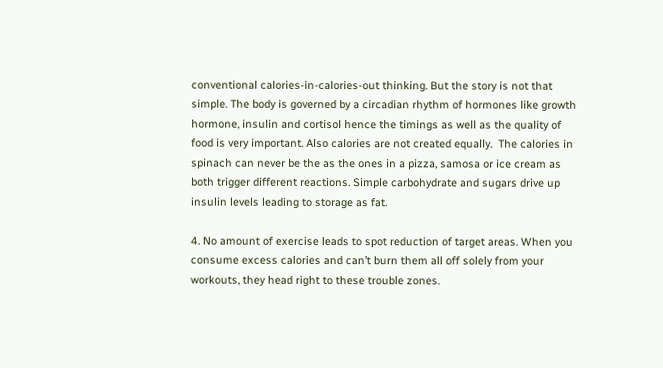conventional calories-in-calories-out thinking. But the story is not that simple. The body is governed by a circadian rhythm of hormones like growth hormone, insulin and cortisol hence the timings as well as the quality of food is very important. Also calories are not created equally.  The calories in spinach can never be the as the ones in a pizza, samosa or ice cream as both trigger different reactions. Simple carbohydrate and sugars drive up insulin levels leading to storage as fat.

4. No amount of exercise leads to spot reduction of target areas. When you consume excess calories and can’t burn them all off solely from your workouts, they head right to these trouble zones.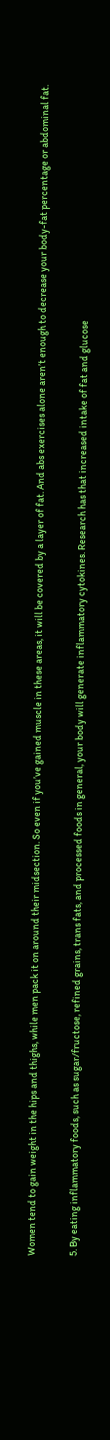Women tend to gain weight in the hips and thighs, while men pack it on around their midsection. So even if you’ve gained muscle in these areas, it will be covered by a layer of fat. And abs exercises alone aren’t enough to decrease your body-fat percentage or abdominal fat.

5. By eating inflammatory foods, such as sugar/fructose, refined grains, trans fats, and processed foods in general, your body will generate inflammatory cytokines. Research has that increased intake of fat and glucose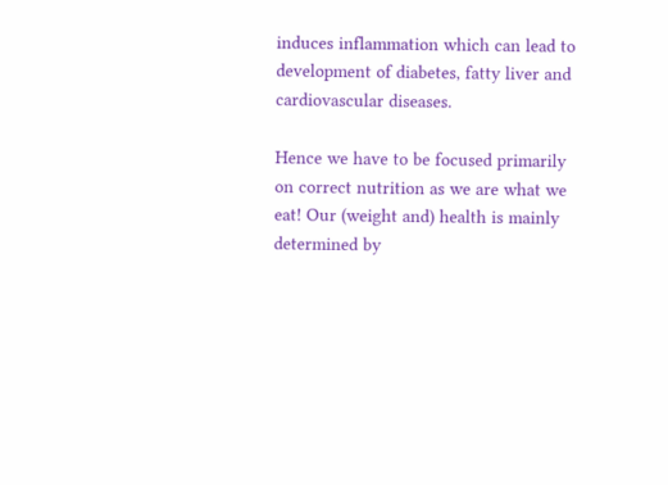induces inflammation which can lead to development of diabetes, fatty liver and cardiovascular diseases.

Hence we have to be focused primarily on correct nutrition as we are what we eat! Our (weight and) health is mainly determined by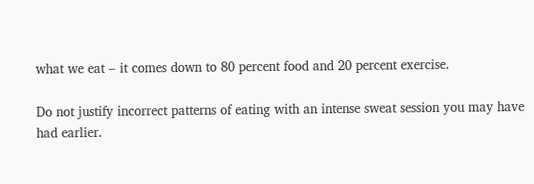what we eat – it comes down to 80 percent food and 20 percent exercise.

Do not justify incorrect patterns of eating with an intense sweat session you may have had earlier.